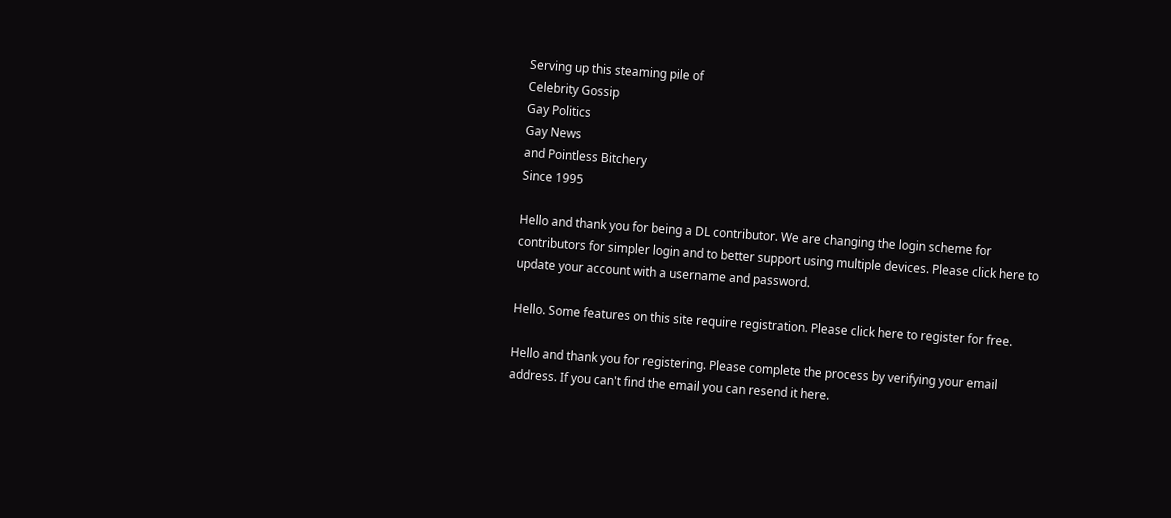Serving up this steaming pile of
Celebrity Gossip
Gay Politics
Gay News
and Pointless Bitchery
Since 1995

Hello and thank you for being a DL contributor. We are changing the login scheme for contributors for simpler login and to better support using multiple devices. Please click here to update your account with a username and password.

Hello. Some features on this site require registration. Please click here to register for free.

Hello and thank you for registering. Please complete the process by verifying your email address. If you can't find the email you can resend it here.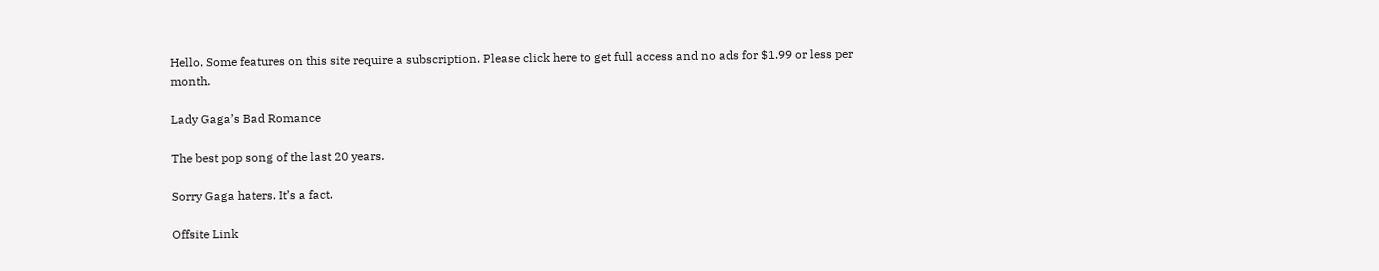Hello. Some features on this site require a subscription. Please click here to get full access and no ads for $1.99 or less per month.

Lady Gaga’s Bad Romance

The best pop song of the last 20 years.

Sorry Gaga haters. It’s a fact.

Offsite Link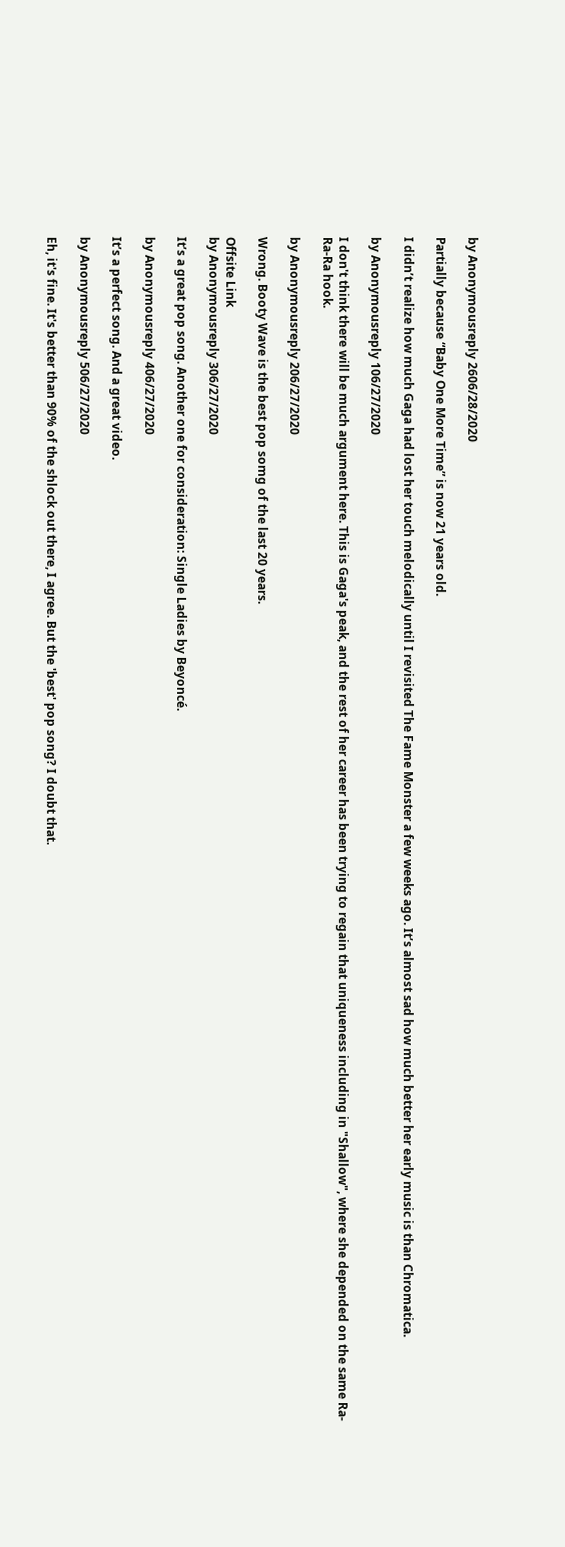by Anonymousreply 2606/28/2020

Partially because “Baby One More Time” is now 21 years old.

I didn’t realize how much Gaga had lost her touch melodically until I revisited The Fame Monster a few weeks ago. It’s almost sad how much better her early music is than Chromatica.

by Anonymousreply 106/27/2020

I don't think there will be much argument here. This is Gaga's peak, and the rest of her career has been trying to regain that uniqueness including in "Shallow", where she depended on the same Ra-Ra-Ra hook.

by Anonymousreply 206/27/2020

Wrong. Booty Wave is the best pop somg of the last 20 years.

Offsite Link
by Anonymousreply 306/27/2020

It’s a great pop song. Another one for consideration: Single Ladies by Beyoncé.

by Anonymousreply 406/27/2020

It’s a perfect song. And a great video.

by Anonymousreply 506/27/2020

Eh, it's fine. It's better than 90% of the shlock out there, I agree. But the 'best' pop song? I doubt that.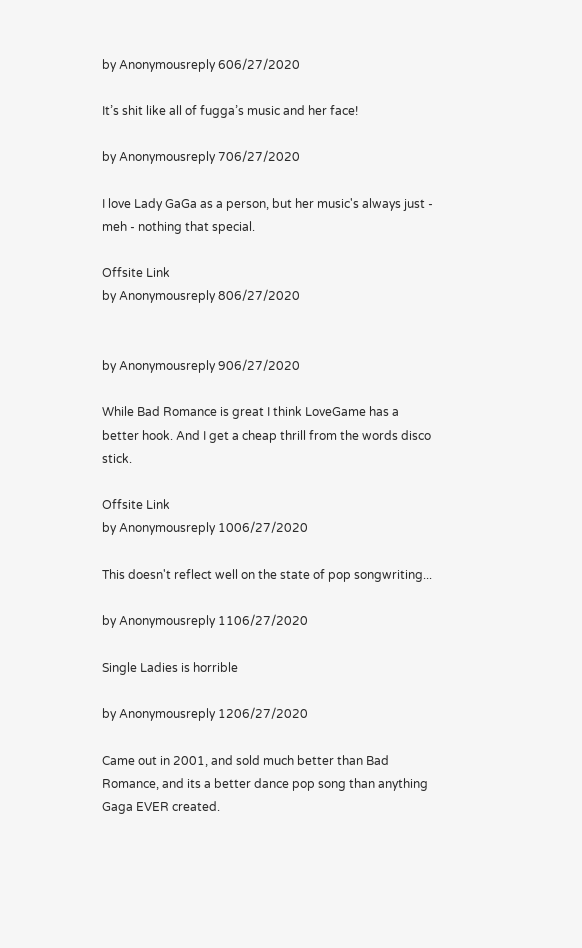by Anonymousreply 606/27/2020

It’s shit like all of fugga’s music and her face!

by Anonymousreply 706/27/2020

I love Lady GaGa as a person, but her music's always just - meh - nothing that special.

Offsite Link
by Anonymousreply 806/27/2020


by Anonymousreply 906/27/2020

While Bad Romance is great I think LoveGame has a better hook. And I get a cheap thrill from the words disco stick.

Offsite Link
by Anonymousreply 1006/27/2020

This doesn't reflect well on the state of pop songwriting...

by Anonymousreply 1106/27/2020

Single Ladies is horrible

by Anonymousreply 1206/27/2020

Came out in 2001, and sold much better than Bad Romance, and its a better dance pop song than anything Gaga EVER created.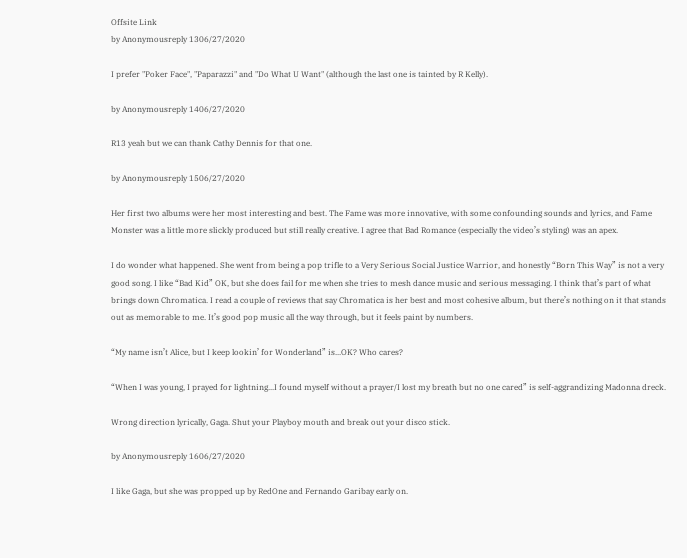Offsite Link
by Anonymousreply 1306/27/2020

I prefer "Poker Face", "Paparazzi" and "Do What U Want" (although the last one is tainted by R Kelly).

by Anonymousreply 1406/27/2020

R13 yeah but we can thank Cathy Dennis for that one.

by Anonymousreply 1506/27/2020

Her first two albums were her most interesting and best. The Fame was more innovative, with some confounding sounds and lyrics, and Fame Monster was a little more slickly produced but still really creative. I agree that Bad Romance (especially the video’s styling) was an apex.

I do wonder what happened. She went from being a pop trifle to a Very Serious Social Justice Warrior, and honestly “Born This Way” is not a very good song. I like “Bad Kid” OK, but she does fail for me when she tries to mesh dance music and serious messaging. I think that’s part of what brings down Chromatica. I read a couple of reviews that say Chromatica is her best and most cohesive album, but there’s nothing on it that stands out as memorable to me. It’s good pop music all the way through, but it feels paint by numbers.

“My name isn’t Alice, but I keep lookin’ for Wonderland” is...OK? Who cares?

“When I was young, I prayed for lightning...I found myself without a prayer/I lost my breath but no one cared” is self-aggrandizing Madonna dreck.

Wrong direction lyrically, Gaga. Shut your Playboy mouth and break out your disco stick.

by Anonymousreply 1606/27/2020

I like Gaga, but she was propped up by RedOne and Fernando Garibay early on.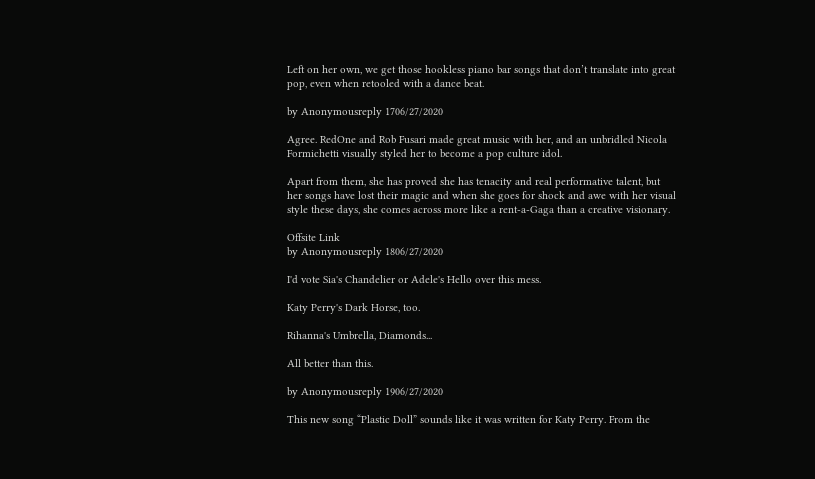Left on her own, we get those hookless piano bar songs that don’t translate into great pop, even when retooled with a dance beat.

by Anonymousreply 1706/27/2020

Agree. RedOne and Rob Fusari made great music with her, and an unbridled Nicola Formichetti visually styled her to become a pop culture idol.

Apart from them, she has proved she has tenacity and real performative talent, but her songs have lost their magic and when she goes for shock and awe with her visual style these days, she comes across more like a rent-a-Gaga than a creative visionary.

Offsite Link
by Anonymousreply 1806/27/2020

I'd vote Sia's Chandelier or Adele's Hello over this mess.

Katy Perry's Dark Horse, too.

Rihanna's Umbrella, Diamonds...

All better than this.

by Anonymousreply 1906/27/2020

This new song “Plastic Doll” sounds like it was written for Katy Perry. From the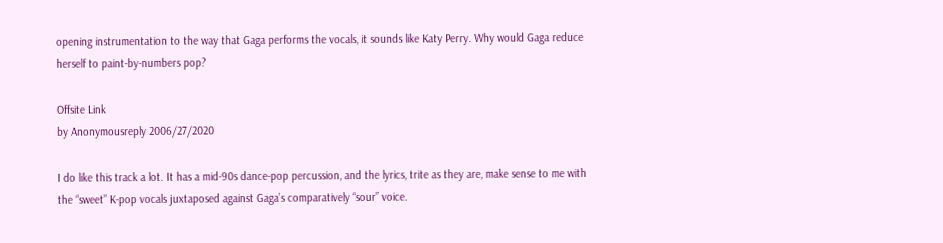opening instrumentation to the way that Gaga performs the vocals, it sounds like Katy Perry. Why would Gaga reduce herself to paint-by-numbers pop?

Offsite Link
by Anonymousreply 2006/27/2020

I do like this track a lot. It has a mid-90s dance-pop percussion, and the lyrics, trite as they are, make sense to me with the “sweet” K-pop vocals juxtaposed against Gaga’s comparatively “sour” voice.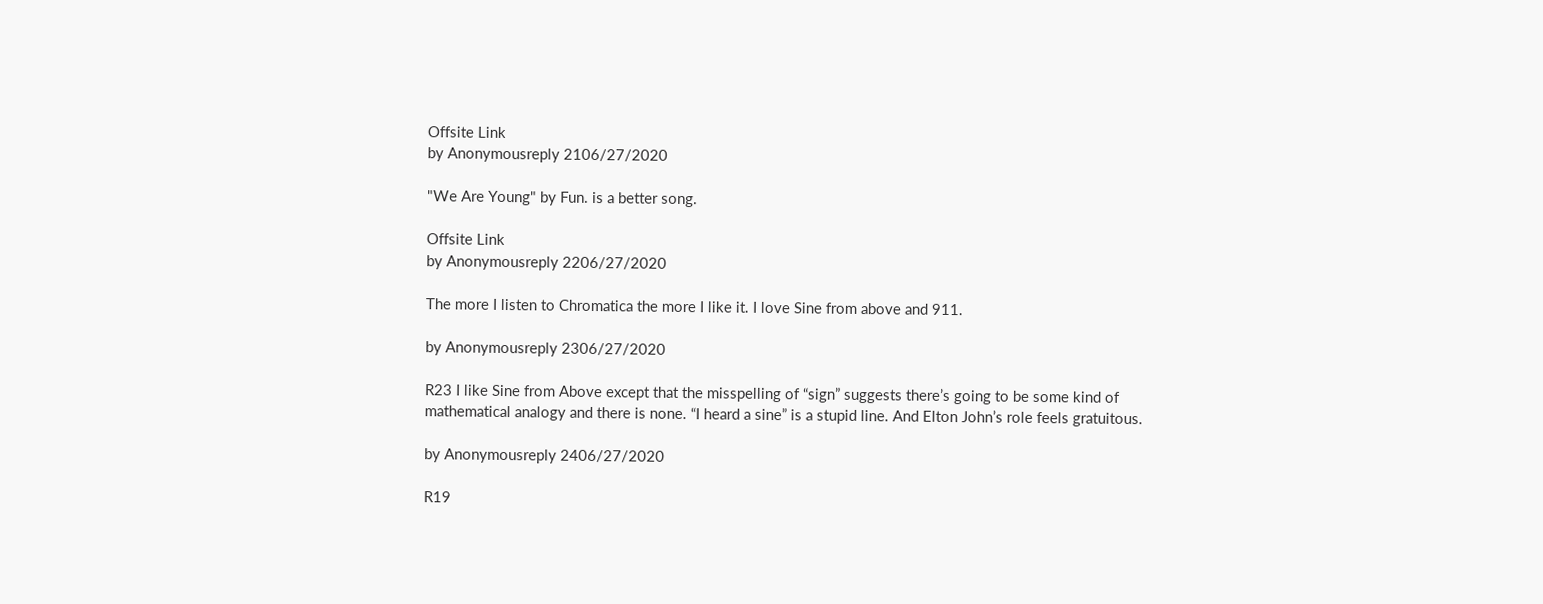Offsite Link
by Anonymousreply 2106/27/2020

"We Are Young" by Fun. is a better song.

Offsite Link
by Anonymousreply 2206/27/2020

The more I listen to Chromatica the more I like it. I love Sine from above and 911.

by Anonymousreply 2306/27/2020

R23 I like Sine from Above except that the misspelling of “sign” suggests there’s going to be some kind of mathematical analogy and there is none. “I heard a sine” is a stupid line. And Elton John’s role feels gratuitous.

by Anonymousreply 2406/27/2020

R19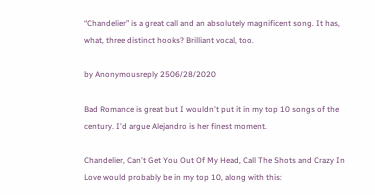“Chandelier” is a great call and an absolutely magnificent song. It has, what, three distinct hooks? Brilliant vocal, too.

by Anonymousreply 2506/28/2020

Bad Romance is great but I wouldn't put it in my top 10 songs of the century. I'd argue Alejandro is her finest moment.

Chandelier, Can't Get You Out Of My Head, Call The Shots and Crazy In Love would probably be in my top 10, along with this: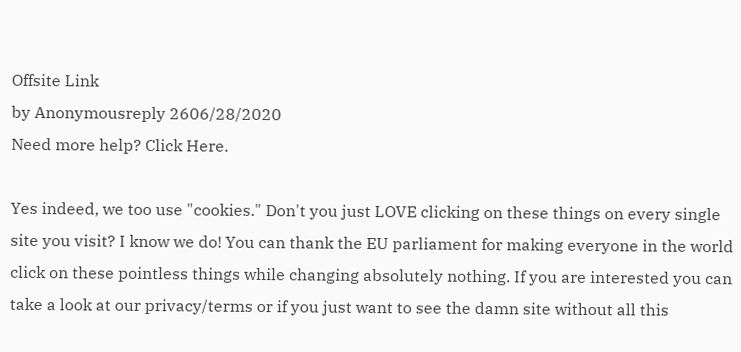Offsite Link
by Anonymousreply 2606/28/2020
Need more help? Click Here.

Yes indeed, we too use "cookies." Don't you just LOVE clicking on these things on every single site you visit? I know we do! You can thank the EU parliament for making everyone in the world click on these pointless things while changing absolutely nothing. If you are interested you can take a look at our privacy/terms or if you just want to see the damn site without all this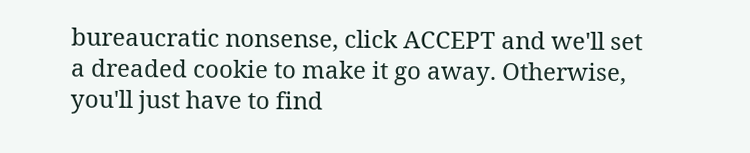bureaucratic nonsense, click ACCEPT and we'll set a dreaded cookie to make it go away. Otherwise, you'll just have to find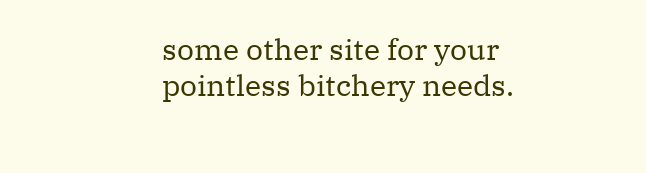some other site for your pointless bitchery needs.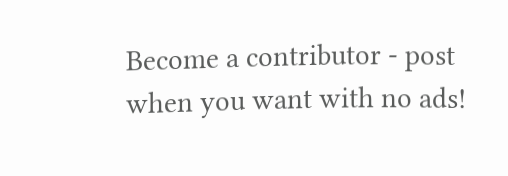Become a contributor - post when you want with no ads!